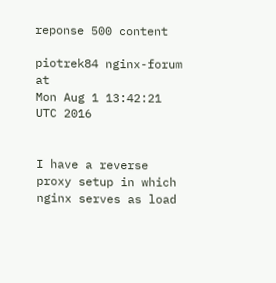reponse 500 content

piotrek84 nginx-forum at
Mon Aug 1 13:42:21 UTC 2016


I have a reverse proxy setup in which nginx serves as load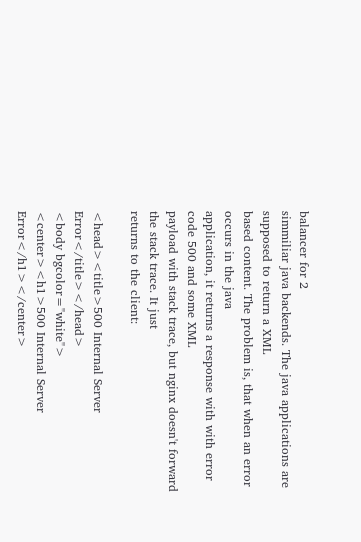balancer for 2
simmiliar java backends. The java applications are supposed to return a XML
based content. The problem is, that when an error occurs in the java
application, it returns a response with with error code 500 and some XML
payload with stack trace, but nginx doesn't forward the stack trace. It just
returns to the client:

<head><title>500 Internal Server Error</title></head>
<body bgcolor="white">
<center><h1>500 Internal Server Error</h1></center>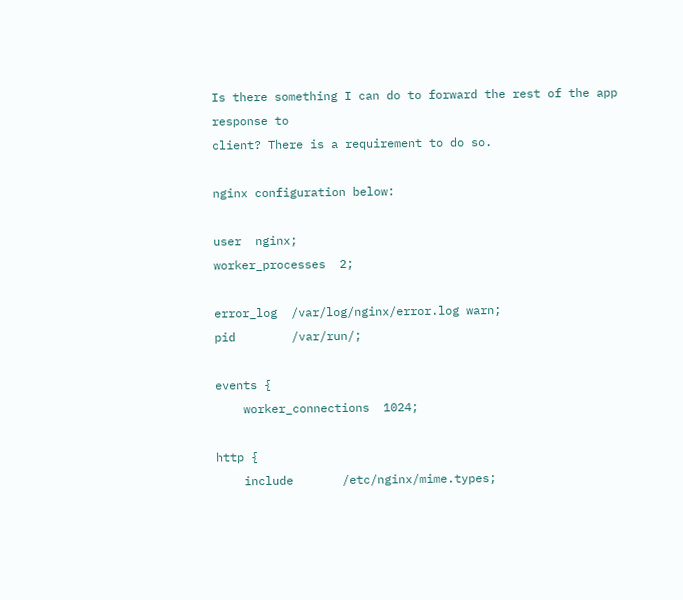Is there something I can do to forward the rest of the app response to
client? There is a requirement to do so.

nginx configuration below:

user  nginx;
worker_processes  2;

error_log  /var/log/nginx/error.log warn;
pid        /var/run/;

events {
    worker_connections  1024;

http {
    include       /etc/nginx/mime.types;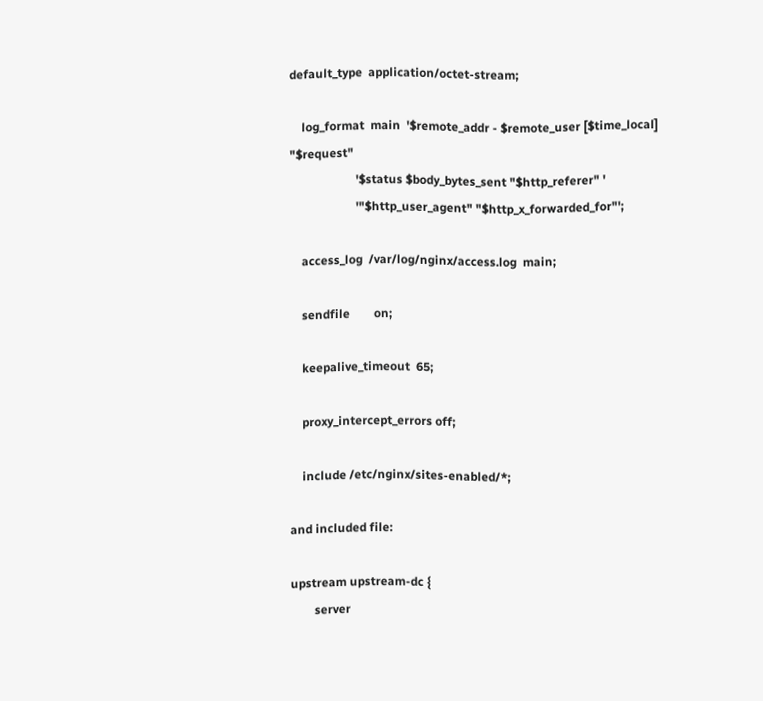default_type  application/octet-stream;

    log_format  main  '$remote_addr - $remote_user [$time_local] "$request"
                      '$status $body_bytes_sent "$http_referer" '
                      '"$http_user_agent" "$http_x_forwarded_for"';

    access_log  /var/log/nginx/access.log  main;

    sendfile        on;

    keepalive_timeout  65;

    proxy_intercept_errors off;

    include /etc/nginx/sites-enabled/*;

and included file:

upstream upstream-dc {
        server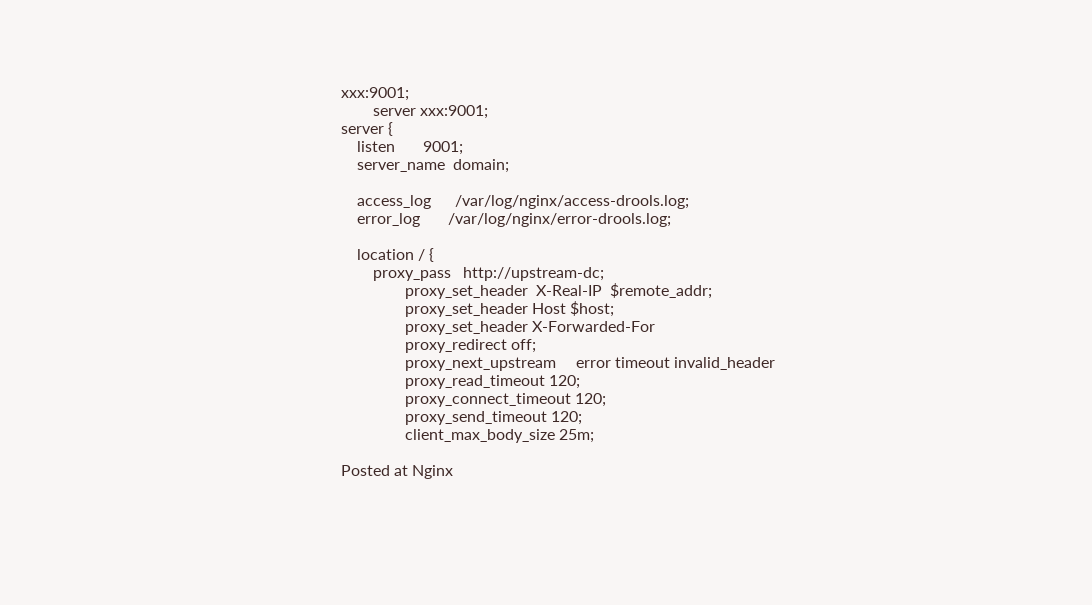xxx:9001;
        server xxx:9001;
server {
    listen       9001;
    server_name  domain;

    access_log      /var/log/nginx/access-drools.log;
    error_log       /var/log/nginx/error-drools.log;

    location / {
        proxy_pass   http://upstream-dc;
                proxy_set_header  X-Real-IP  $remote_addr;
                proxy_set_header Host $host;
                proxy_set_header X-Forwarded-For
                proxy_redirect off;
                proxy_next_upstream     error timeout invalid_header
                proxy_read_timeout 120;
                proxy_connect_timeout 120;
                proxy_send_timeout 120;
                client_max_body_size 25m;

Posted at Nginx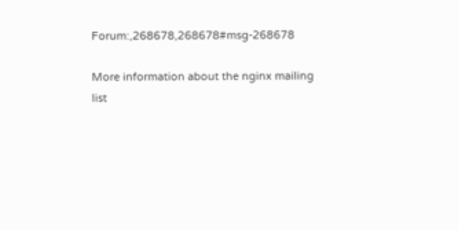Forum:,268678,268678#msg-268678

More information about the nginx mailing list